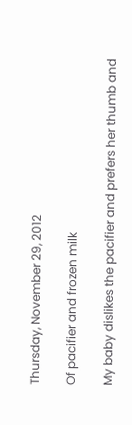Thursday, November 29, 2012

Of pacifier and frozen milk

My baby dislikes the pacifier and prefers her thumb and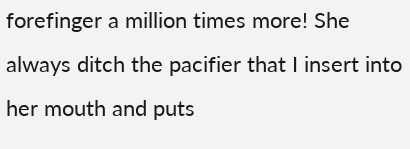forefinger a million times more! She always ditch the pacifier that I insert into her mouth and puts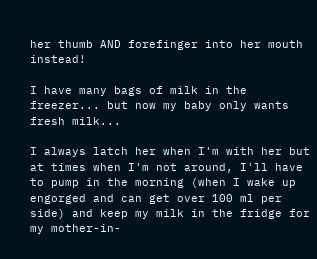her thumb AND forefinger into her mouth instead!

I have many bags of milk in the freezer... but now my baby only wants fresh milk...

I always latch her when I'm with her but at times when I'm not around, I'll have to pump in the morning (when I wake up engorged and can get over 100 ml per side) and keep my milk in the fridge for my mother-in-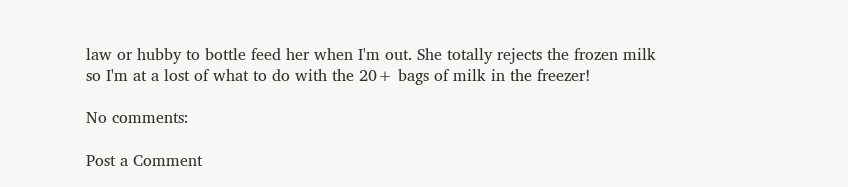law or hubby to bottle feed her when I'm out. She totally rejects the frozen milk so I'm at a lost of what to do with the 20+ bags of milk in the freezer!

No comments:

Post a Comment